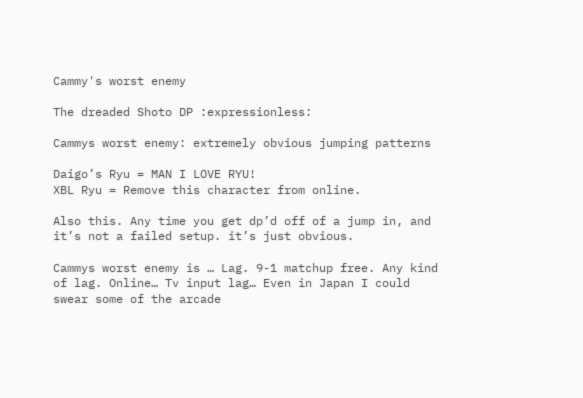Cammy's worst enemy

The dreaded Shoto DP :expressionless:

Cammys worst enemy: extremely obvious jumping patterns

Daigo’s Ryu = MAN I LOVE RYU!
XBL Ryu = Remove this character from online.

Also this. Any time you get dp’d off of a jump in, and it’s not a failed setup. it’s just obvious.

Cammys worst enemy is … Lag. 9-1 matchup free. Any kind of lag. Online… Tv input lag… Even in Japan I could swear some of the arcade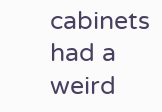cabinets had a weird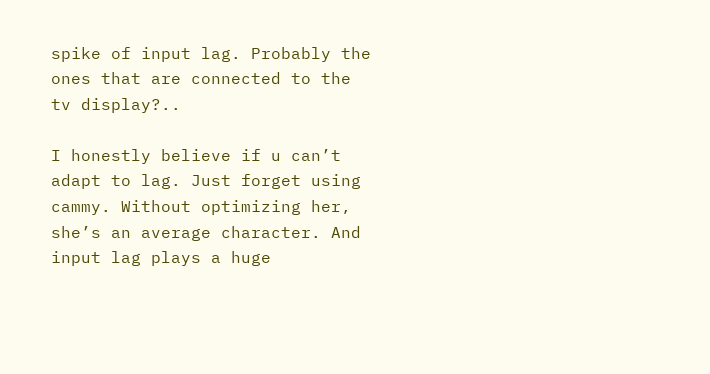spike of input lag. Probably the ones that are connected to the tv display?..

I honestly believe if u can’t adapt to lag. Just forget using cammy. Without optimizing her, she’s an average character. And input lag plays a huge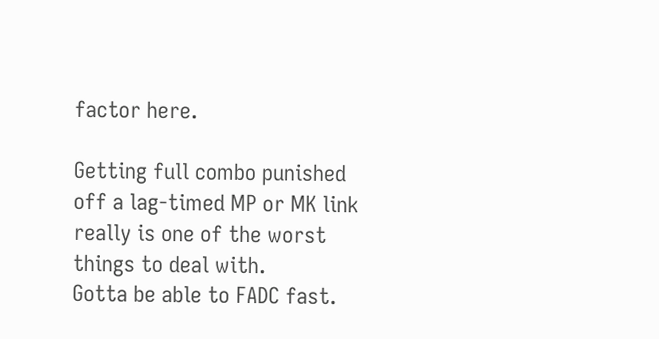factor here.

Getting full combo punished off a lag-timed MP or MK link really is one of the worst things to deal with.
Gotta be able to FADC fast.